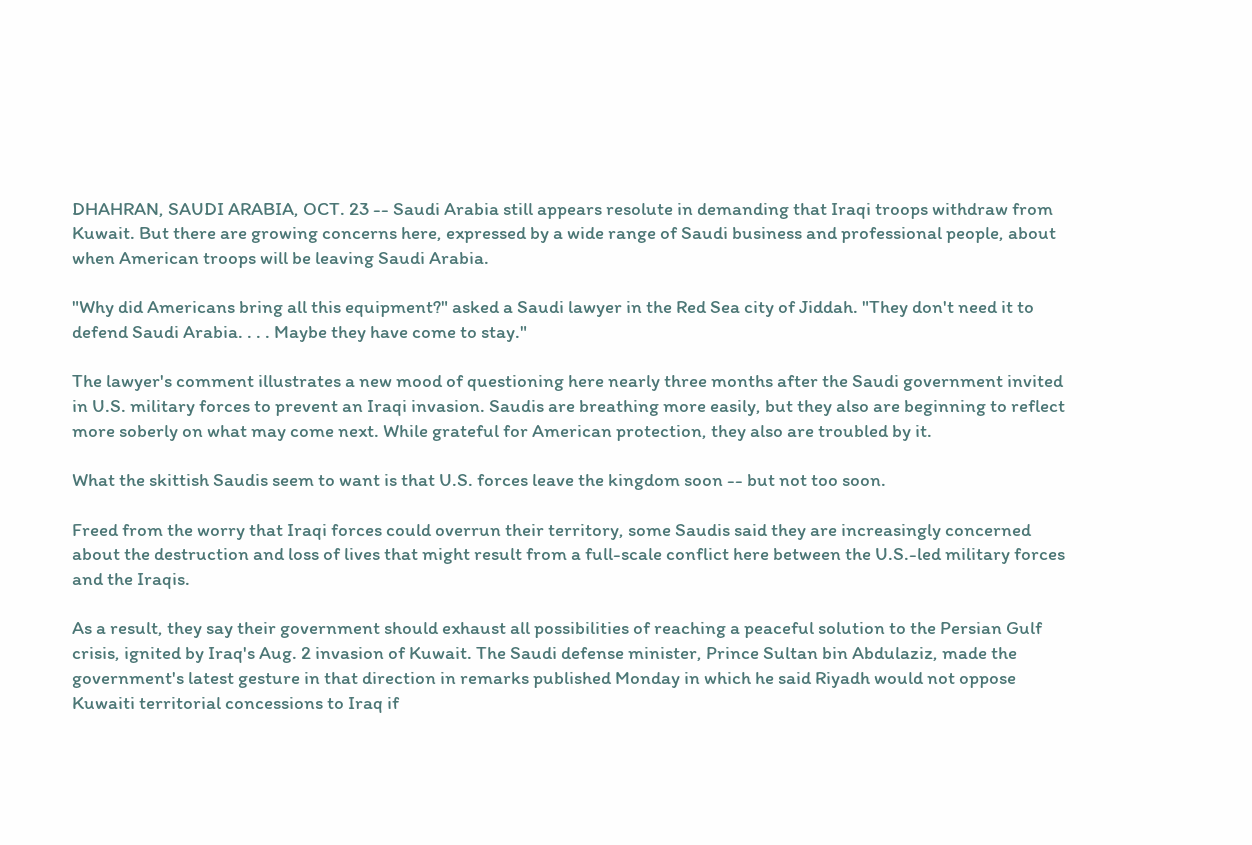DHAHRAN, SAUDI ARABIA, OCT. 23 -- Saudi Arabia still appears resolute in demanding that Iraqi troops withdraw from Kuwait. But there are growing concerns here, expressed by a wide range of Saudi business and professional people, about when American troops will be leaving Saudi Arabia.

"Why did Americans bring all this equipment?" asked a Saudi lawyer in the Red Sea city of Jiddah. "They don't need it to defend Saudi Arabia. . . . Maybe they have come to stay."

The lawyer's comment illustrates a new mood of questioning here nearly three months after the Saudi government invited in U.S. military forces to prevent an Iraqi invasion. Saudis are breathing more easily, but they also are beginning to reflect more soberly on what may come next. While grateful for American protection, they also are troubled by it.

What the skittish Saudis seem to want is that U.S. forces leave the kingdom soon -- but not too soon.

Freed from the worry that Iraqi forces could overrun their territory, some Saudis said they are increasingly concerned about the destruction and loss of lives that might result from a full-scale conflict here between the U.S.-led military forces and the Iraqis.

As a result, they say their government should exhaust all possibilities of reaching a peaceful solution to the Persian Gulf crisis, ignited by Iraq's Aug. 2 invasion of Kuwait. The Saudi defense minister, Prince Sultan bin Abdulaziz, made the government's latest gesture in that direction in remarks published Monday in which he said Riyadh would not oppose Kuwaiti territorial concessions to Iraq if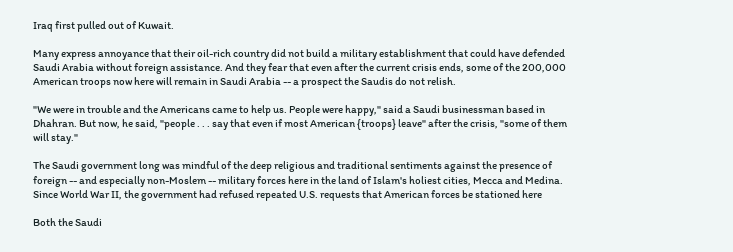Iraq first pulled out of Kuwait.

Many express annoyance that their oil-rich country did not build a military establishment that could have defended Saudi Arabia without foreign assistance. And they fear that even after the current crisis ends, some of the 200,000 American troops now here will remain in Saudi Arabia -- a prospect the Saudis do not relish.

"We were in trouble and the Americans came to help us. People were happy," said a Saudi businessman based in Dhahran. But now, he said, "people . . . say that even if most American {troops} leave" after the crisis, "some of them will stay."

The Saudi government long was mindful of the deep religious and traditional sentiments against the presence of foreign -- and especially non-Moslem -- military forces here in the land of Islam's holiest cities, Mecca and Medina. Since World War II, the government had refused repeated U.S. requests that American forces be stationed here

Both the Saudi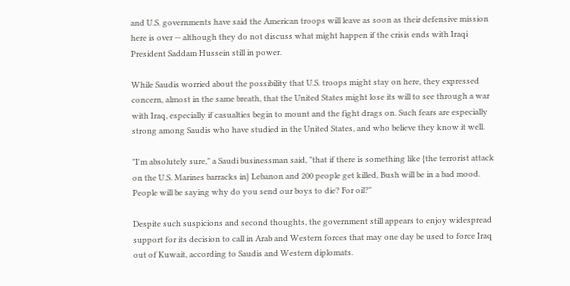and U.S. governments have said the American troops will leave as soon as their defensive mission here is over -- although they do not discuss what might happen if the crisis ends with Iraqi President Saddam Hussein still in power.

While Saudis worried about the possibility that U.S. troops might stay on here, they expressed concern, almost in the same breath, that the United States might lose its will to see through a war with Iraq, especially if casualties begin to mount and the fight drags on. Such fears are especially strong among Saudis who have studied in the United States, and who believe they know it well.

"I'm absolutely sure," a Saudi businessman said, "that if there is something like {the terrorist attack on the U.S. Marines barracks in} Lebanon and 200 people get killed, Bush will be in a bad mood. People will be saying why do you send our boys to die? For oil?"

Despite such suspicions and second thoughts, the government still appears to enjoy widespread support for its decision to call in Arab and Western forces that may one day be used to force Iraq out of Kuwait, according to Saudis and Western diplomats.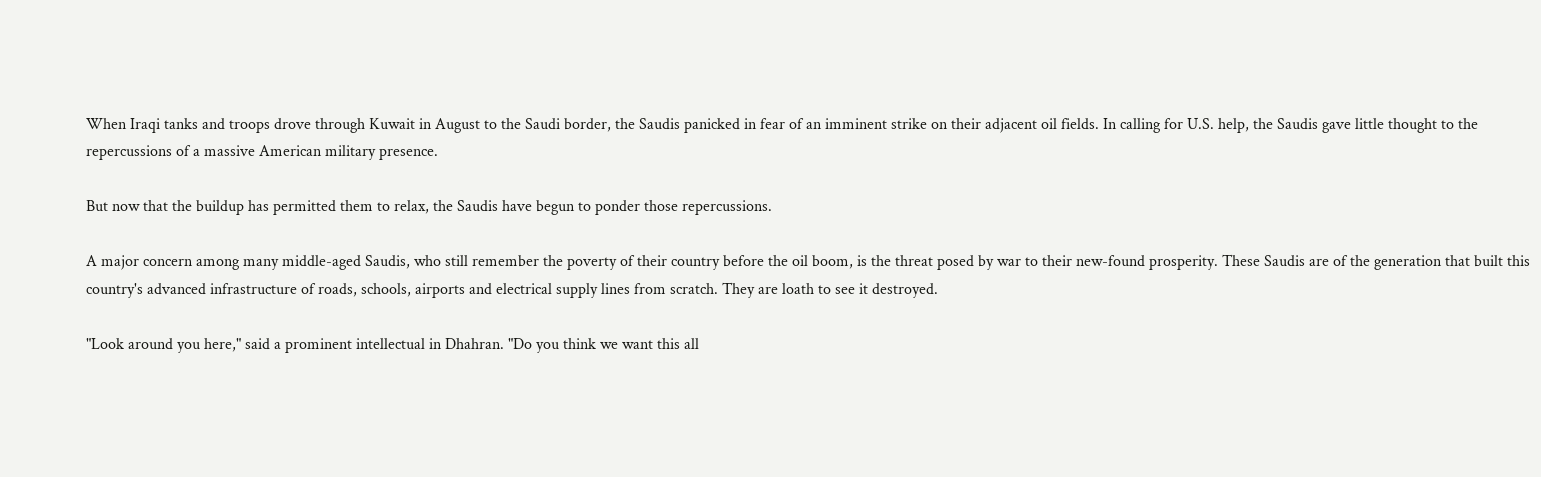When Iraqi tanks and troops drove through Kuwait in August to the Saudi border, the Saudis panicked in fear of an imminent strike on their adjacent oil fields. In calling for U.S. help, the Saudis gave little thought to the repercussions of a massive American military presence.

But now that the buildup has permitted them to relax, the Saudis have begun to ponder those repercussions.

A major concern among many middle-aged Saudis, who still remember the poverty of their country before the oil boom, is the threat posed by war to their new-found prosperity. These Saudis are of the generation that built this country's advanced infrastructure of roads, schools, airports and electrical supply lines from scratch. They are loath to see it destroyed.

"Look around you here," said a prominent intellectual in Dhahran. "Do you think we want this all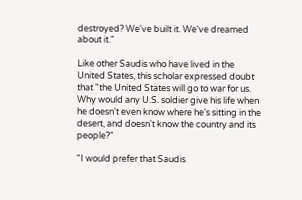destroyed? We've built it. We've dreamed about it."

Like other Saudis who have lived in the United States, this scholar expressed doubt that "the United States will go to war for us. Why would any U.S. soldier give his life when he doesn't even know where he's sitting in the desert, and doesn't know the country and its people?"

"I would prefer that Saudis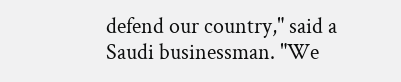defend our country," said a Saudi businessman. "We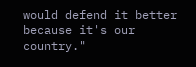would defend it better because it's our country."